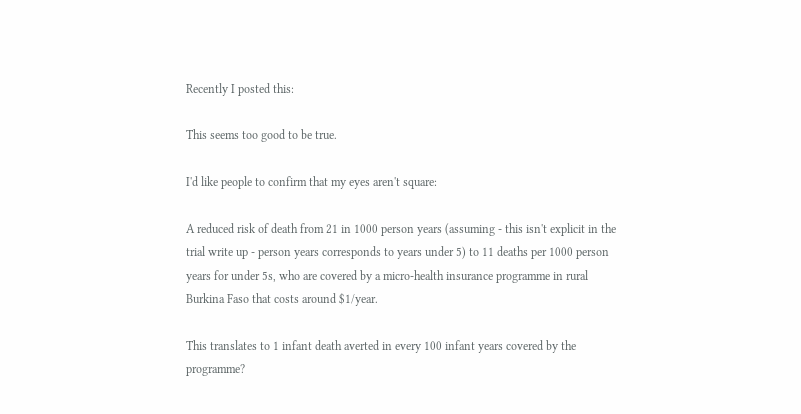Recently I posted this:

This seems too good to be true.

I'd like people to confirm that my eyes aren't square:

A reduced risk of death from 21 in 1000 person years (assuming - this isn't explicit in the trial write up - person years corresponds to years under 5) to 11 deaths per 1000 person years for under 5s, who are covered by a micro-health insurance programme in rural Burkina Faso that costs around $1/year.

This translates to 1 infant death averted in every 100 infant years covered by the programme?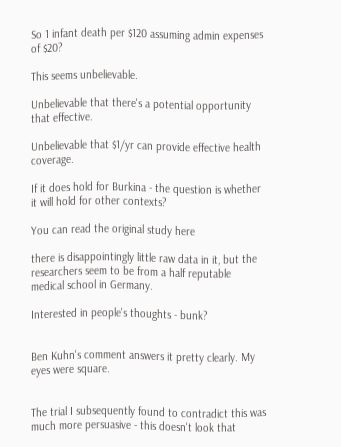So 1 infant death per $120 assuming admin expenses of $20?

This seems unbelievable.

Unbelievable that there's a potential opportunity that effective.

Unbelievable that $1/yr can provide effective health coverage.

If it does hold for Burkina - the question is whether it will hold for other contexts?

You can read the original study here

there is disappointingly little raw data in it, but the researchers seem to be from a half reputable medical school in Germany.

Interested in people's thoughts - bunk?


Ben Kuhn's comment answers it pretty clearly. My eyes were square.


The trial I subsequently found to contradict this was much more persuasive - this doesn't look that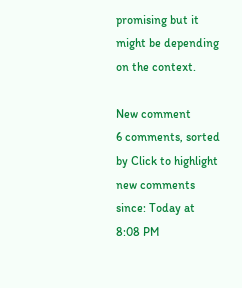promising but it might be depending on the context.

New comment
6 comments, sorted by Click to highlight new comments since: Today at 8:08 PM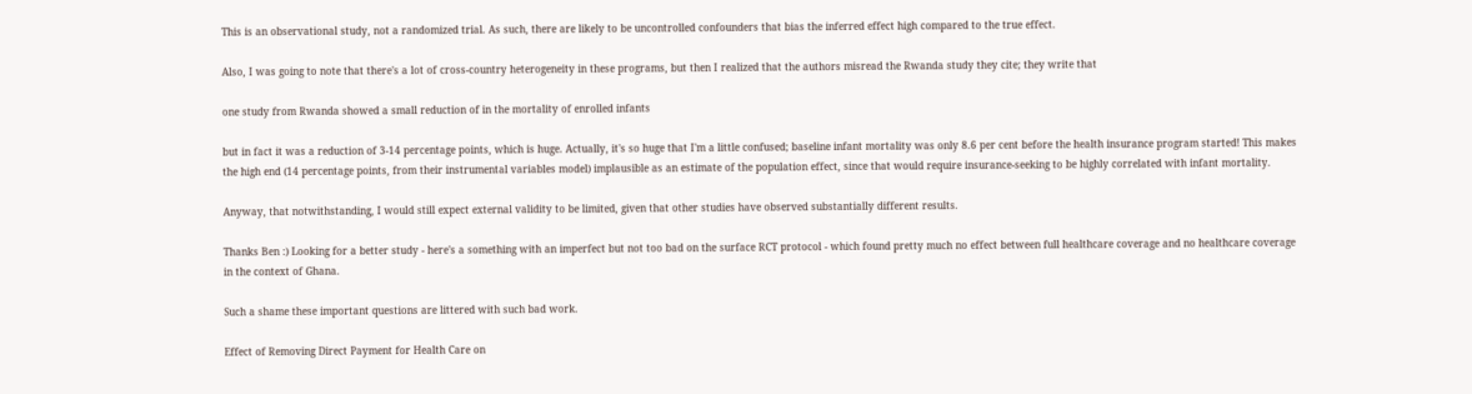This is an observational study, not a randomized trial. As such, there are likely to be uncontrolled confounders that bias the inferred effect high compared to the true effect.

Also, I was going to note that there's a lot of cross-country heterogeneity in these programs, but then I realized that the authors misread the Rwanda study they cite; they write that

one study from Rwanda showed a small reduction of in the mortality of enrolled infants

but in fact it was a reduction of 3-14 percentage points, which is huge. Actually, it's so huge that I'm a little confused; baseline infant mortality was only 8.6 per cent before the health insurance program started! This makes the high end (14 percentage points, from their instrumental variables model) implausible as an estimate of the population effect, since that would require insurance-seeking to be highly correlated with infant mortality.

Anyway, that notwithstanding, I would still expect external validity to be limited, given that other studies have observed substantially different results.

Thanks Ben :) Looking for a better study - here's a something with an imperfect but not too bad on the surface RCT protocol - which found pretty much no effect between full healthcare coverage and no healthcare coverage in the context of Ghana.

Such a shame these important questions are littered with such bad work.

Effect of Removing Direct Payment for Health Care on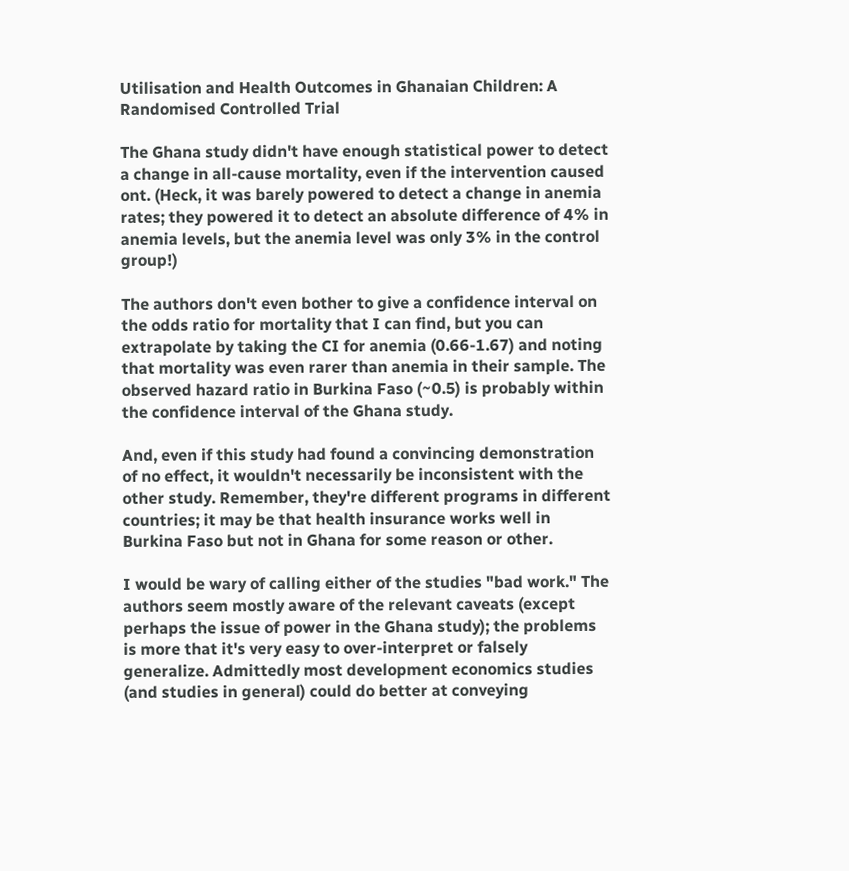Utilisation and Health Outcomes in Ghanaian Children: A Randomised Controlled Trial

The Ghana study didn't have enough statistical power to detect a change in all-cause mortality, even if the intervention caused ont. (Heck, it was barely powered to detect a change in anemia rates; they powered it to detect an absolute difference of 4% in anemia levels, but the anemia level was only 3% in the control group!)

The authors don't even bother to give a confidence interval on the odds ratio for mortality that I can find, but you can extrapolate by taking the CI for anemia (0.66-1.67) and noting that mortality was even rarer than anemia in their sample. The observed hazard ratio in Burkina Faso (~0.5) is probably within the confidence interval of the Ghana study.

And, even if this study had found a convincing demonstration of no effect, it wouldn't necessarily be inconsistent with the other study. Remember, they're different programs in different countries; it may be that health insurance works well in Burkina Faso but not in Ghana for some reason or other.

I would be wary of calling either of the studies "bad work." The authors seem mostly aware of the relevant caveats (except perhaps the issue of power in the Ghana study); the problems is more that it's very easy to over-interpret or falsely generalize. Admittedly most development economics studies (and studies in general) could do better at conveying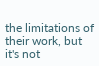the limitations of their work, but it's not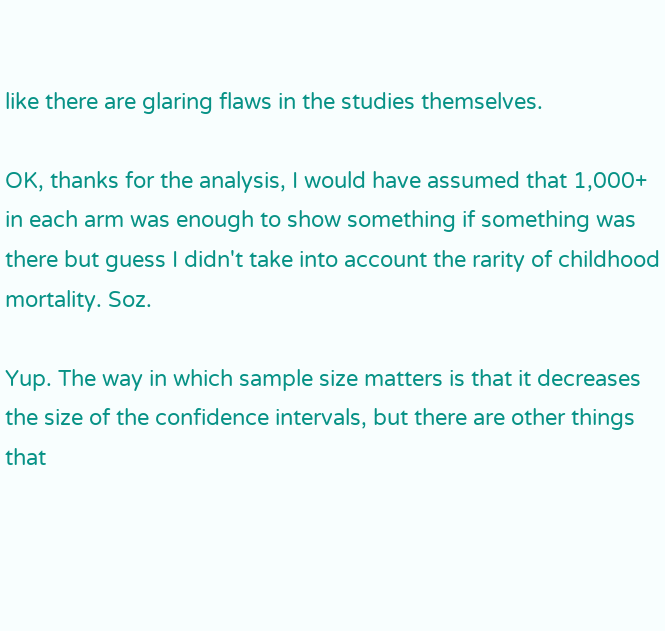like there are glaring flaws in the studies themselves.

OK, thanks for the analysis, I would have assumed that 1,000+ in each arm was enough to show something if something was there but guess I didn't take into account the rarity of childhood mortality. Soz.

Yup. The way in which sample size matters is that it decreases the size of the confidence intervals, but there are other things that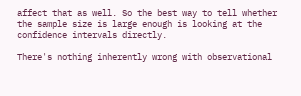affect that as well. So the best way to tell whether the sample size is large enough is looking at the confidence intervals directly.

There's nothing inherently wrong with observational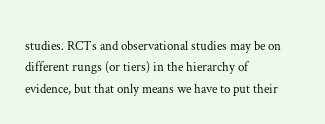studies. RCTs and observational studies may be on different rungs (or tiers) in the hierarchy of evidence, but that only means we have to put their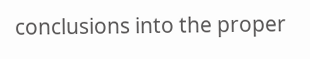conclusions into the proper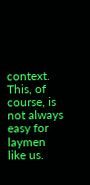context. This, of course, is not always easy for laymen like us.